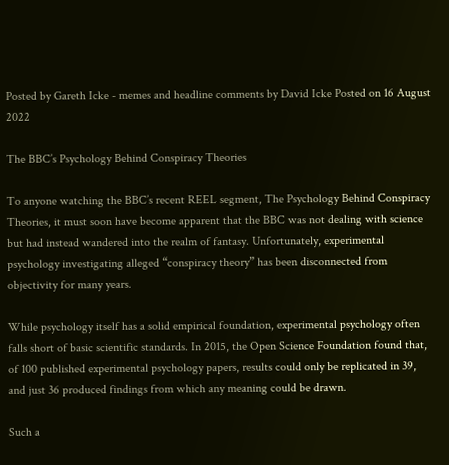Posted by Gareth Icke - memes and headline comments by David Icke Posted on 16 August 2022

The BBC’s Psychology Behind Conspiracy Theories

To anyone watching the BBC’s recent REEL segment, The Psychology Behind Conspiracy Theories, it must soon have become apparent that the BBC was not dealing with science but had instead wandered into the realm of fantasy. Unfortunately, experimental psychology investigating alleged “conspiracy theory” has been disconnected from objectivity for many years.

While psychology itself has a solid empirical foundation, experimental psychology often falls short of basic scientific standards. In 2015, the Open Science Foundation found that, of 100 published experimental psychology papers, results could only be replicated in 39, and just 36 produced findings from which any meaning could be drawn.

Such a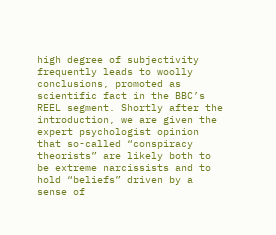high degree of subjectivity frequently leads to woolly conclusions, promoted as scientific fact in the BBC’s REEL segment. Shortly after the introduction, we are given the expert psychologist opinion that so-called “conspiracy theorists” are likely both to be extreme narcissists and to hold “beliefs” driven by a sense of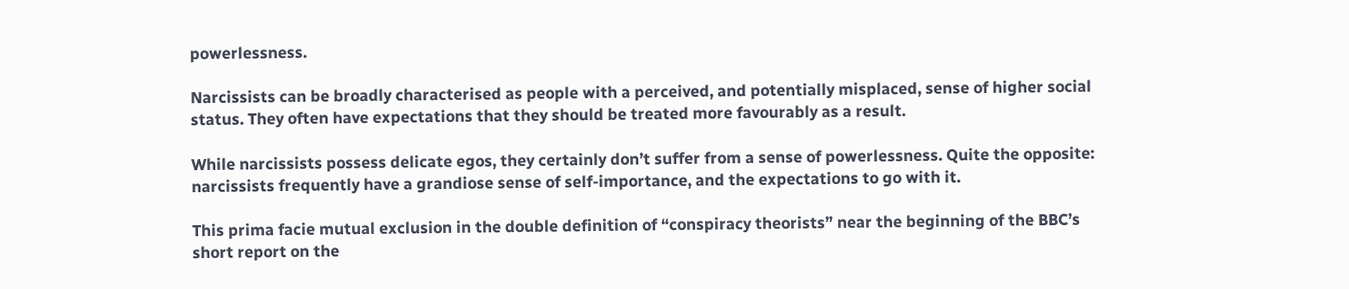powerlessness.

Narcissists can be broadly characterised as people with a perceived, and potentially misplaced, sense of higher social status. They often have expectations that they should be treated more favourably as a result.

While narcissists possess delicate egos, they certainly don’t suffer from a sense of powerlessness. Quite the opposite: narcissists frequently have a grandiose sense of self-importance, and the expectations to go with it.

This prima facie mutual exclusion in the double definition of “conspiracy theorists” near the beginning of the BBC’s short report on the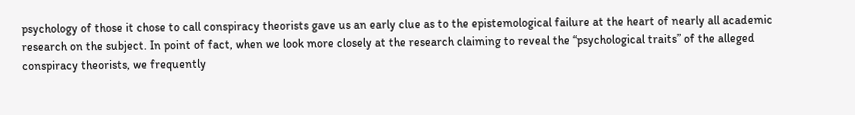psychology of those it chose to call conspiracy theorists gave us an early clue as to the epistemological failure at the heart of nearly all academic research on the subject. In point of fact, when we look more closely at the research claiming to reveal the “psychological traits” of the alleged conspiracy theorists, we frequently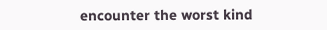encounter the worst kind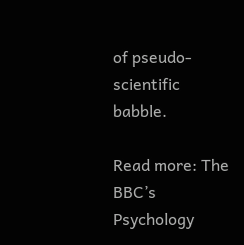of pseudo-scientific babble.

Read more: The BBC’s Psychology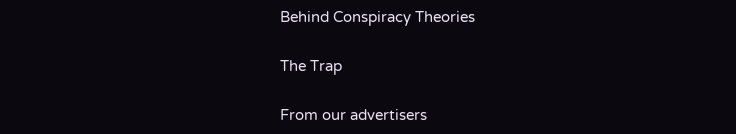Behind Conspiracy Theories

The Trap

From our advertisers